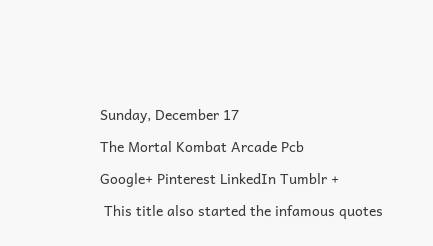Sunday, December 17

The Mortal Kombat Arcade Pcb

Google+ Pinterest LinkedIn Tumblr +

 This title also started the infamous quotes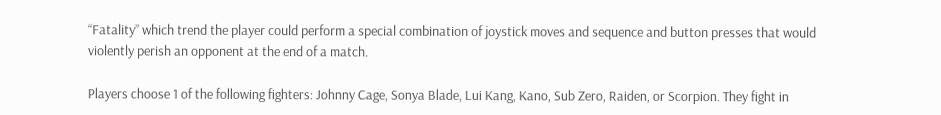“Fatality” which trend the player could perform a special combination of joystick moves and sequence and button presses that would violently perish an opponent at the end of a match.

Players choose 1 of the following fighters: Johnny Cage, Sonya Blade, Lui Kang, Kano, Sub Zero, Raiden, or Scorpion. They fight in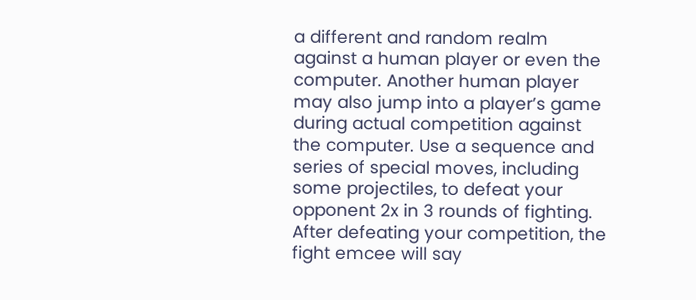a different and random realm against a human player or even the computer. Another human player may also jump into a player’s game during actual competition against the computer. Use a sequence and series of special moves, including some projectiles, to defeat your opponent 2x in 3 rounds of fighting. After defeating your competition, the fight emcee will say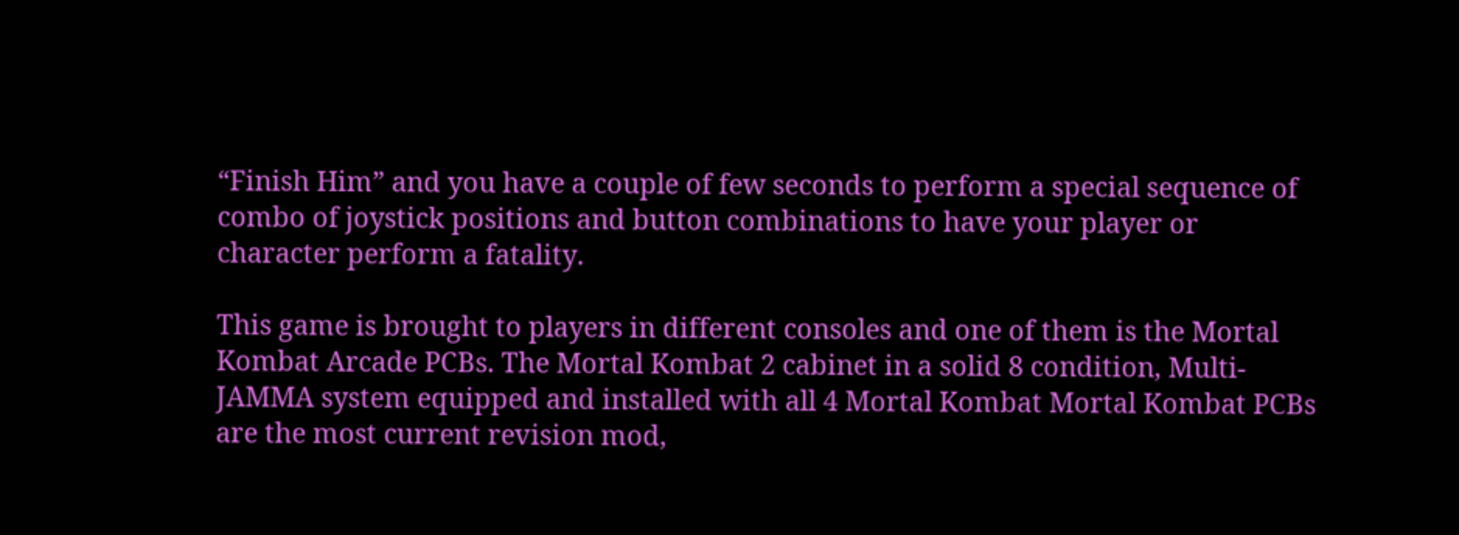“Finish Him” and you have a couple of few seconds to perform a special sequence of combo of joystick positions and button combinations to have your player or character perform a fatality.

This game is brought to players in different consoles and one of them is the Mortal Kombat Arcade PCBs. The Mortal Kombat 2 cabinet in a solid 8 condition, Multi-JAMMA system equipped and installed with all 4 Mortal Kombat Mortal Kombat PCBs are the most current revision mod,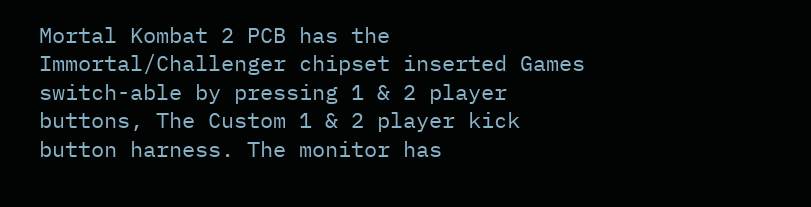Mortal Kombat 2 PCB has the Immortal/Challenger chipset inserted Games switch-able by pressing 1 & 2 player buttons, The Custom 1 & 2 player kick button harness. The monitor has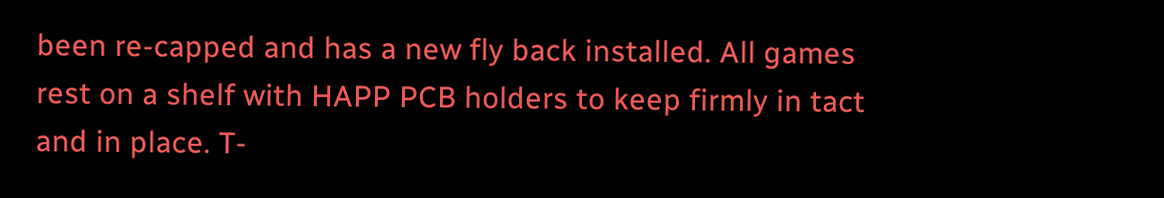been re-capped and has a new fly back installed. All games rest on a shelf with HAPP PCB holders to keep firmly in tact and in place. T-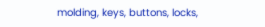molding, keys, buttons, locks,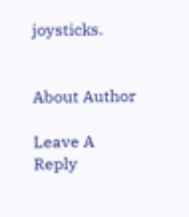joysticks.


About Author

Leave A Reply